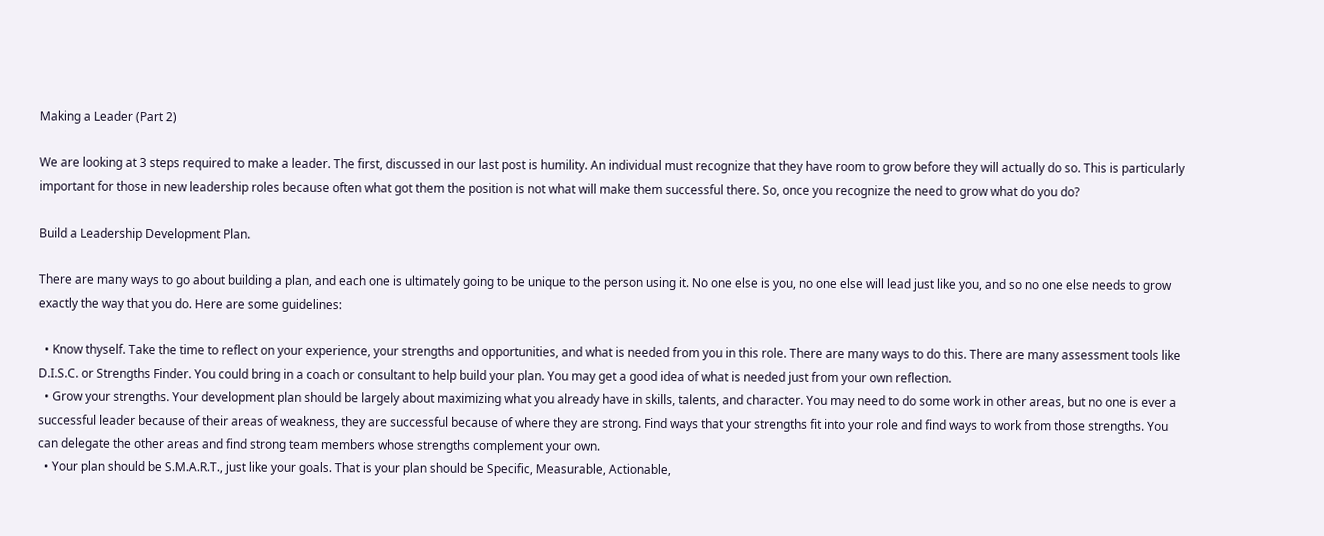Making a Leader (Part 2)

We are looking at 3 steps required to make a leader. The first, discussed in our last post is humility. An individual must recognize that they have room to grow before they will actually do so. This is particularly important for those in new leadership roles because often what got them the position is not what will make them successful there. So, once you recognize the need to grow what do you do?

Build a Leadership Development Plan.

There are many ways to go about building a plan, and each one is ultimately going to be unique to the person using it. No one else is you, no one else will lead just like you, and so no one else needs to grow exactly the way that you do. Here are some guidelines:

  • Know thyself. Take the time to reflect on your experience, your strengths and opportunities, and what is needed from you in this role. There are many ways to do this. There are many assessment tools like D.I.S.C. or Strengths Finder. You could bring in a coach or consultant to help build your plan. You may get a good idea of what is needed just from your own reflection.
  • Grow your strengths. Your development plan should be largely about maximizing what you already have in skills, talents, and character. You may need to do some work in other areas, but no one is ever a successful leader because of their areas of weakness, they are successful because of where they are strong. Find ways that your strengths fit into your role and find ways to work from those strengths. You can delegate the other areas and find strong team members whose strengths complement your own.
  • Your plan should be S.M.A.R.T., just like your goals. That is your plan should be Specific, Measurable, Actionable,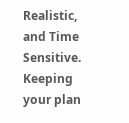Realistic, and Time Sensitive. Keeping your plan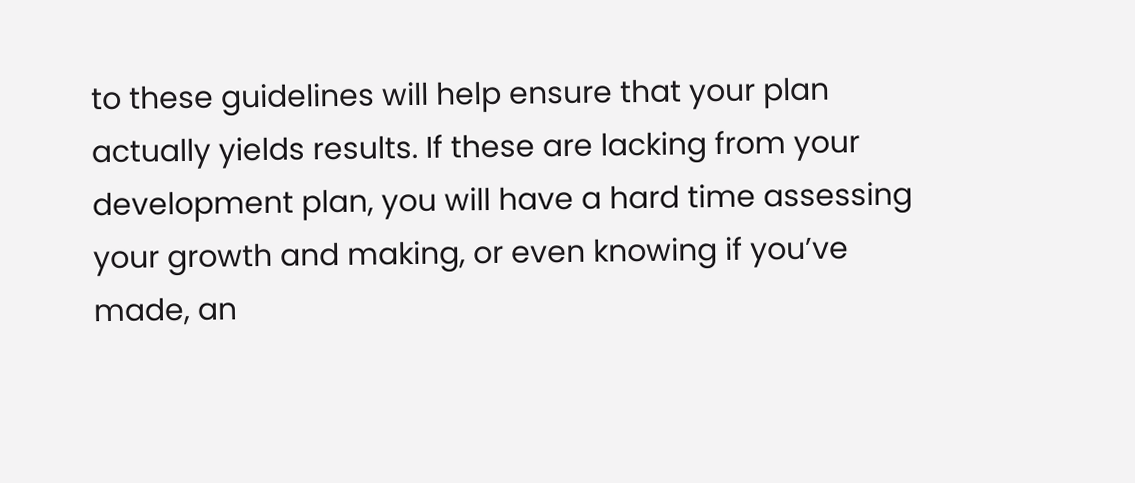to these guidelines will help ensure that your plan actually yields results. If these are lacking from your development plan, you will have a hard time assessing your growth and making, or even knowing if you’ve made, an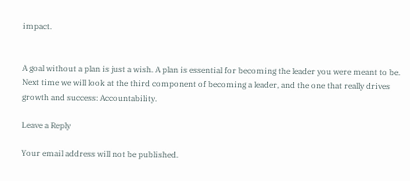impact.


A goal without a plan is just a wish. A plan is essential for becoming the leader you were meant to be. Next time we will look at the third component of becoming a leader, and the one that really drives growth and success: Accountability.

Leave a Reply

Your email address will not be published.